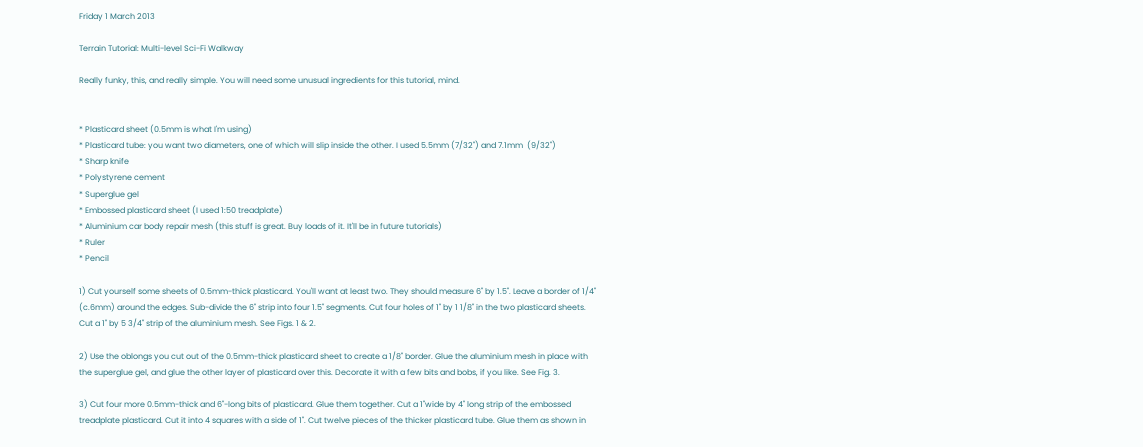Friday 1 March 2013

Terrain Tutorial: Multi-level Sci-Fi Walkway

Really funky, this, and really simple. You will need some unusual ingredients for this tutorial, mind.


* Plasticard sheet (0.5mm is what I'm using)
* Plasticard tube: you want two diameters, one of which will slip inside the other. I used 5.5mm (7/32") and 7.1mm  (9/32")
* Sharp knife
* Polystyrene cement
* Superglue gel
* Embossed plasticard sheet (I used 1:50 treadplate)
* Aluminium car body repair mesh (this stuff is great. Buy loads of it. It'll be in future tutorials)
* Ruler
* Pencil

1) Cut yourself some sheets of 0.5mm-thick plasticard. You'll want at least two. They should measure 6" by 1.5". Leave a border of 1/4" (c.6mm) around the edges. Sub-divide the 6" strip into four 1.5" segments. Cut four holes of 1" by 1 1/8" in the two plasticard sheets. Cut a 1" by 5 3/4" strip of the aluminium mesh. See Figs. 1 & 2.

2) Use the oblongs you cut out of the 0.5mm-thick plasticard sheet to create a 1/8" border. Glue the aluminium mesh in place with the superglue gel, and glue the other layer of plasticard over this. Decorate it with a few bits and bobs, if you like. See Fig. 3.

3) Cut four more 0.5mm-thick and 6"-long bits of plasticard. Glue them together. Cut a 1"wide by 4" long strip of the embossed treadplate plasticard. Cut it into 4 squares with a side of 1". Cut twelve pieces of the thicker plasticard tube. Glue them as shown in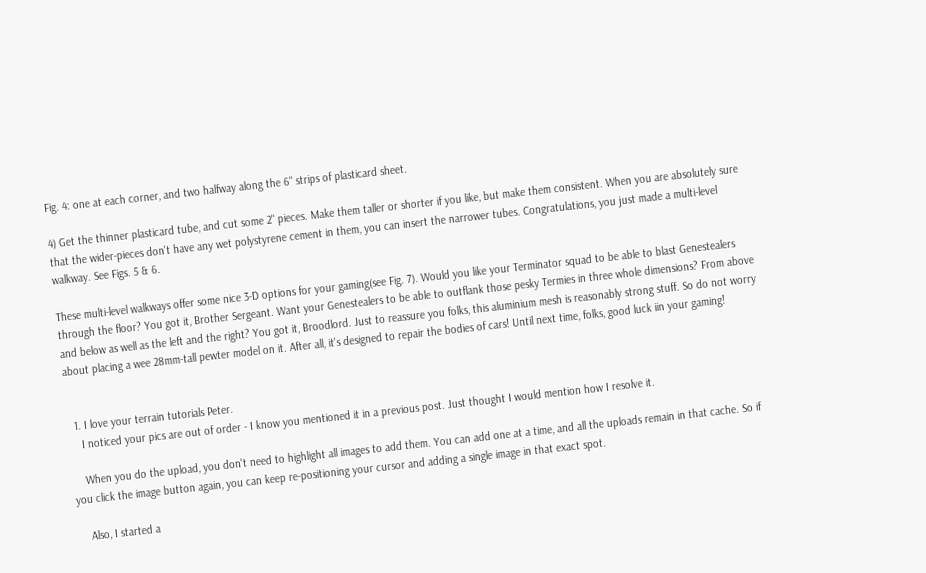Fig. 4: one at each corner, and two halfway along the 6" strips of plasticard sheet.

4) Get the thinner plasticard tube, and cut some 2" pieces. Make them taller or shorter if you like, but make them consistent. When you are absolutely sure that the wider-pieces don't have any wet polystyrene cement in them, you can insert the narrower tubes. Congratulations, you just made a multi-level walkway. See Figs. 5 & 6.

These multi-level walkways offer some nice 3-D options for your gaming(see Fig. 7). Would you like your Terminator squad to be able to blast Genestealers through the floor? You got it, Brother Sergeant. Want your Genestealers to be able to outflank those pesky Termies in three whole dimensions? From above and below as well as the left and the right? You got it, Broodlord. Just to reassure you folks, this aluminium mesh is reasonably strong stuff. So do not worry about placing a wee 28mm-tall pewter model on it. After all, it's designed to repair the bodies of cars! Until next time, folks, good luck iin your gaming!


  1. I love your terrain tutorials Peter.
    I noticed your pics are out of order - I know you mentioned it in a previous post. Just thought I would mention how I resolve it.

    When you do the upload, you don't need to highlight all images to add them. You can add one at a time, and all the uploads remain in that cache. So if you click the image button again, you can keep re-positioning your cursor and adding a single image in that exact spot.

    Also, I started a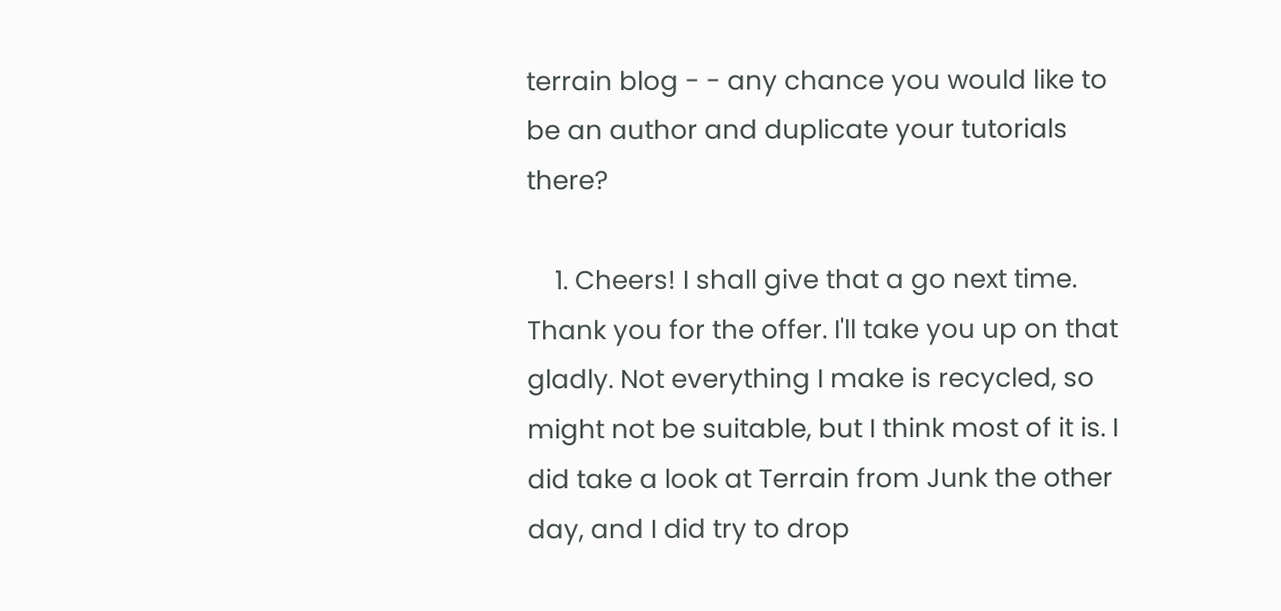terrain blog - - any chance you would like to be an author and duplicate your tutorials there?

    1. Cheers! I shall give that a go next time. Thank you for the offer. I'll take you up on that gladly. Not everything I make is recycled, so might not be suitable, but I think most of it is. I did take a look at Terrain from Junk the other day, and I did try to drop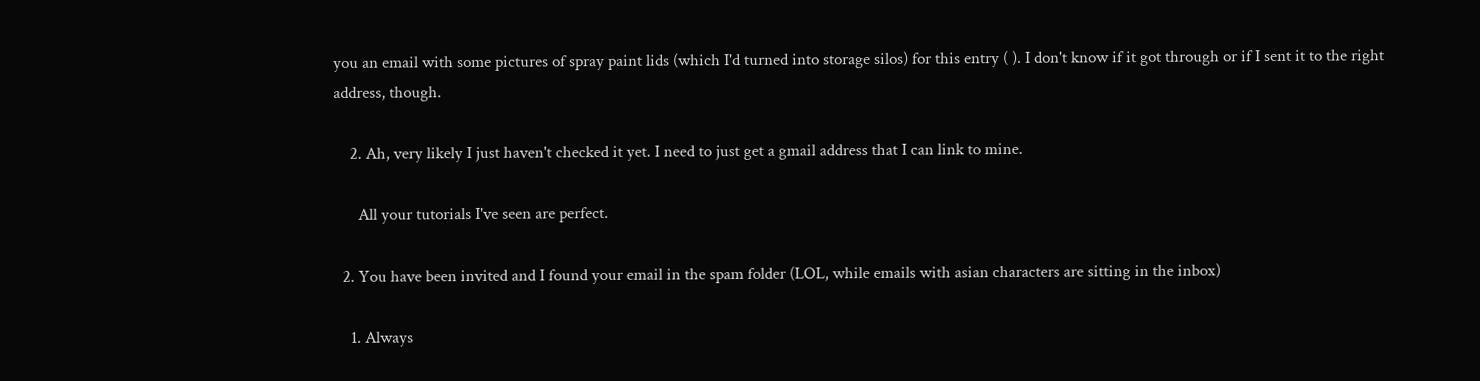you an email with some pictures of spray paint lids (which I'd turned into storage silos) for this entry ( ). I don't know if it got through or if I sent it to the right address, though.

    2. Ah, very likely I just haven't checked it yet. I need to just get a gmail address that I can link to mine.

      All your tutorials I've seen are perfect.

  2. You have been invited and I found your email in the spam folder (LOL, while emails with asian characters are sitting in the inbox)

    1. Always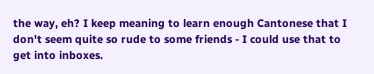the way, eh? I keep meaning to learn enough Cantonese that I don't seem quite so rude to some friends - I could use that to get into inboxes.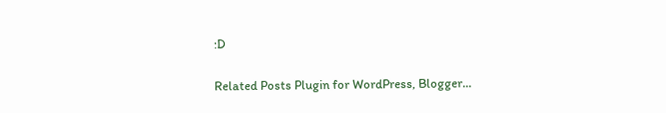:D


Related Posts Plugin for WordPress, Blogger...